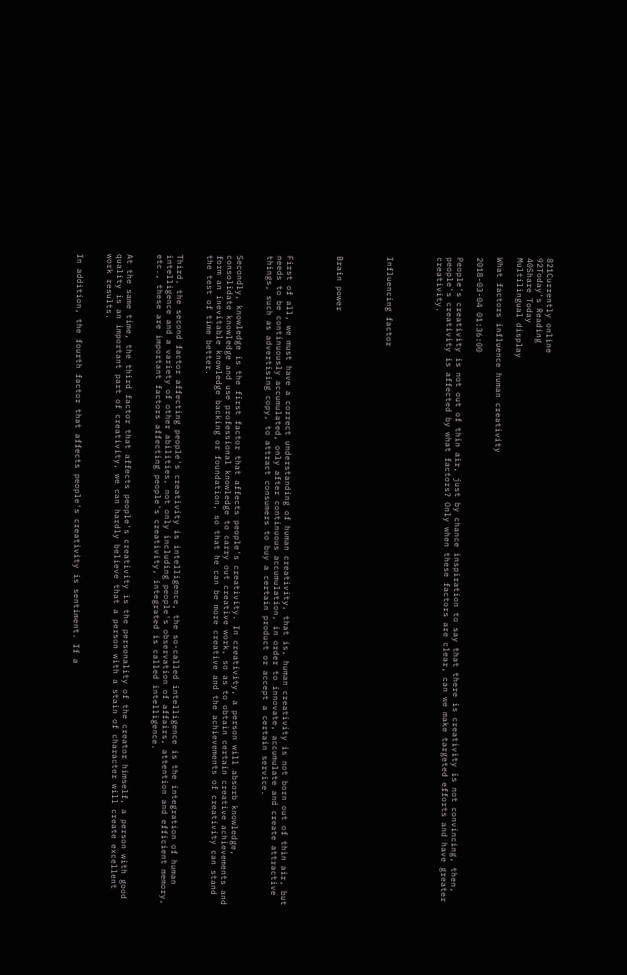821Currently online
92Today's Reading
40Share Today
Multilingual display

What factors influence human creativity

2018-03-04 01:36:00

People's creativity is not out of thin air, just by chance inspiration to say that there is creativity is not convincing, then, people's creativity is affected by what factors? Only when these factors are clear, can we make targeted efforts and have greater creativity.




Influencing factor




Brain power




First of all, we must have a correct understanding of human creativity, that is, human creativity is not born out of thin air, but needs to be continuously accumulated, only after continuous accumulation, in order to innovate, accumulate and create attractive things, such as advertising copy, to attract consumers to buy a certain product or accept a certain service.


Secondly, knowledge is the first factor that affects people's creativity. In creativity, a person will absorb knowledge, consolidate knowledge and use professional knowledge to carry out creative work, so as to obtain certain creative achievements and form an inevitable knowledge backing or foundation, so that he can be more creative and the achievements of creativity can stand the test of time better.


Third, the second factor affecting people's creativity is intelligence, the so-called intelligence is the integration of human intelligence and a variety of other abilities, not only including people's observation of affairs, attention and efficient memory, etc., these are important factors affecting people's creativity, integrated is called intelligence.


At the same time, the third factor that affects people's creativity is the personality of the creator himself, a person with good quality is an important part of creativity, we can hardly believe that a person with a stain of character will create excellent work results.


In addition, the fourth factor that affects people's creativity is sentiment. If a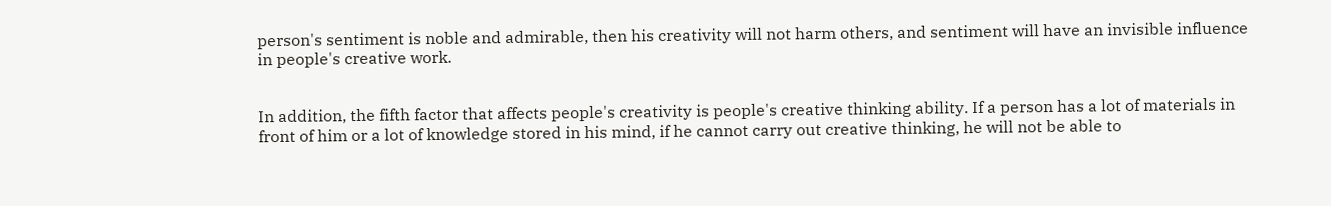person's sentiment is noble and admirable, then his creativity will not harm others, and sentiment will have an invisible influence in people's creative work.


In addition, the fifth factor that affects people's creativity is people's creative thinking ability. If a person has a lot of materials in front of him or a lot of knowledge stored in his mind, if he cannot carry out creative thinking, he will not be able to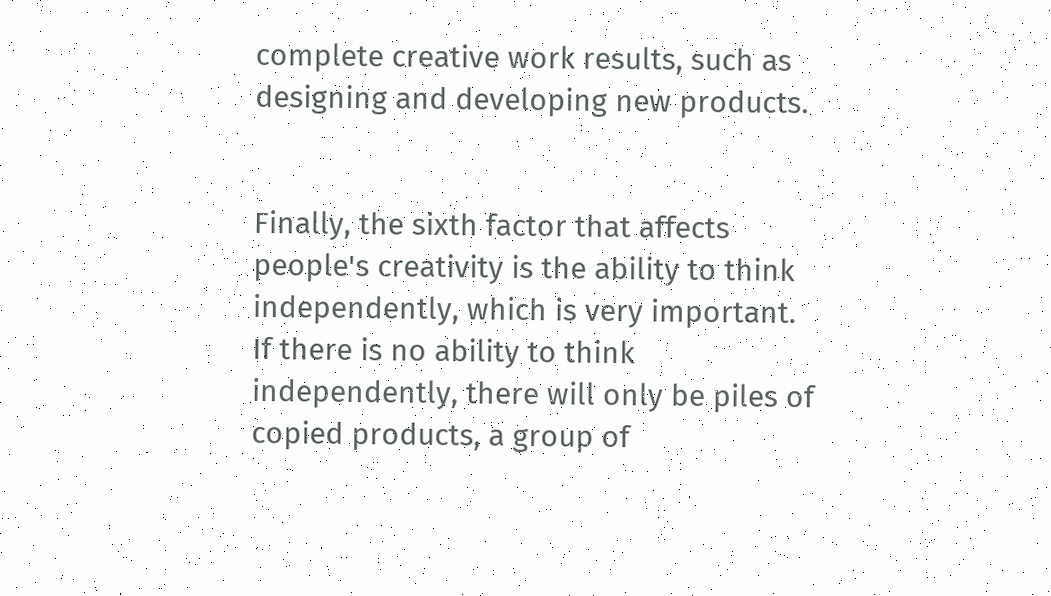complete creative work results, such as designing and developing new products.


Finally, the sixth factor that affects people's creativity is the ability to think independently, which is very important. If there is no ability to think independently, there will only be piles of copied products, a group of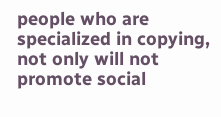people who are specialized in copying, not only will not promote social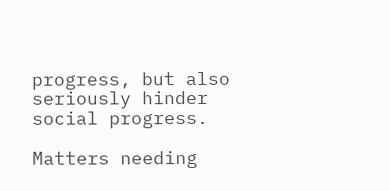progress, but also seriously hinder social progress.

Matters needing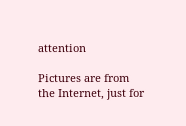attention

Pictures are from the Internet, just for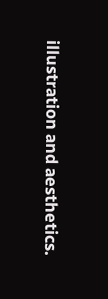illustration and aesthetics.